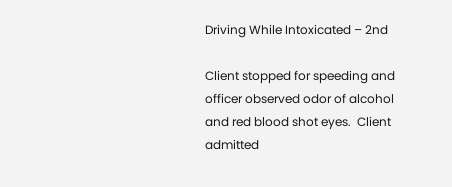Driving While Intoxicated – 2nd

Client stopped for speeding and officer observed odor of alcohol and red blood shot eyes.  Client admitted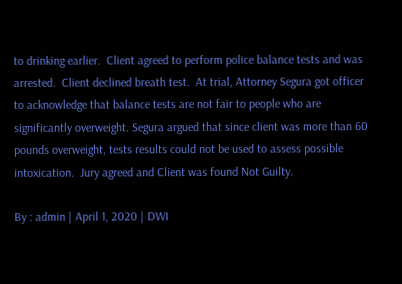to drinking earlier.  Client agreed to perform police balance tests and was arrested.  Client declined breath test.  At trial, Attorney Segura got officer to acknowledge that balance tests are not fair to people who are significantly overweight. Segura argued that since client was more than 60 pounds overweight, tests results could not be used to assess possible intoxication.  Jury agreed and Client was found Not Guilty.

By : admin | April 1, 2020 | DWI